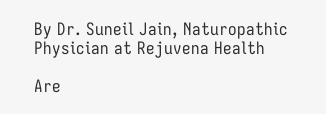By Dr. Suneil Jain, Naturopathic Physician at Rejuvena Health

Are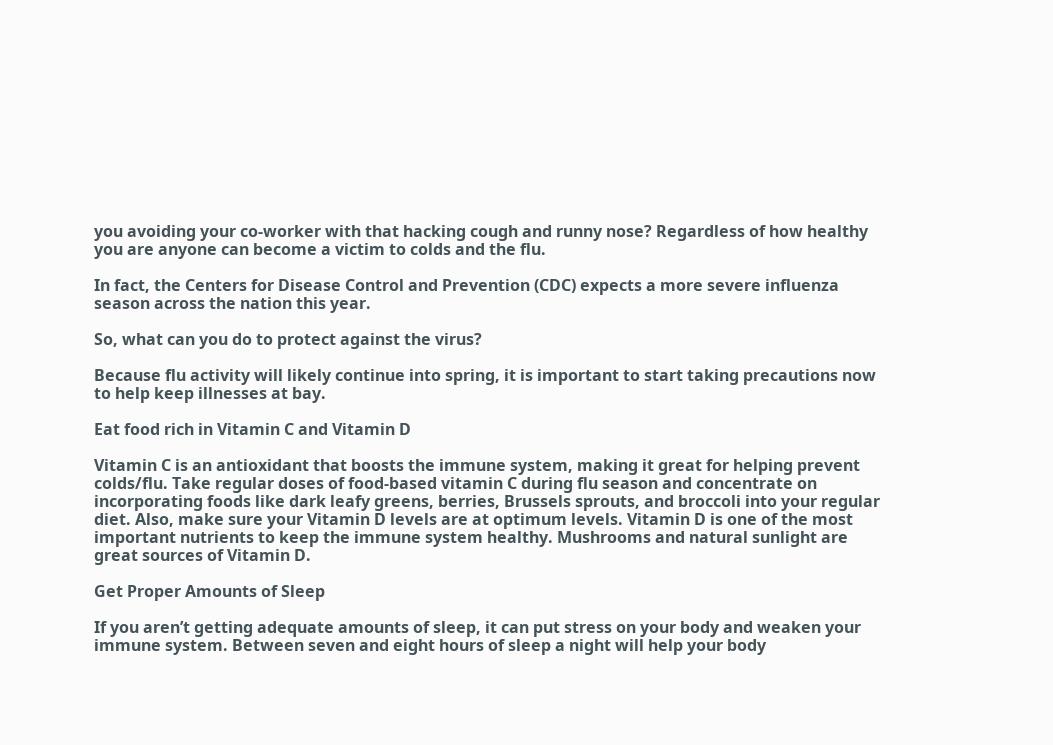you avoiding your co-worker with that hacking cough and runny nose? Regardless of how healthy you are anyone can become a victim to colds and the flu.

In fact, the Centers for Disease Control and Prevention (CDC) expects a more severe influenza season across the nation this year.

So, what can you do to protect against the virus?

Because flu activity will likely continue into spring, it is important to start taking precautions now to help keep illnesses at bay.

Eat food rich in Vitamin C and Vitamin D

Vitamin C is an antioxidant that boosts the immune system, making it great for helping prevent colds/flu. Take regular doses of food-based vitamin C during flu season and concentrate on incorporating foods like dark leafy greens, berries, Brussels sprouts, and broccoli into your regular diet. Also, make sure your Vitamin D levels are at optimum levels. Vitamin D is one of the most important nutrients to keep the immune system healthy. Mushrooms and natural sunlight are great sources of Vitamin D.

Get Proper Amounts of Sleep

If you aren’t getting adequate amounts of sleep, it can put stress on your body and weaken your immune system. Between seven and eight hours of sleep a night will help your body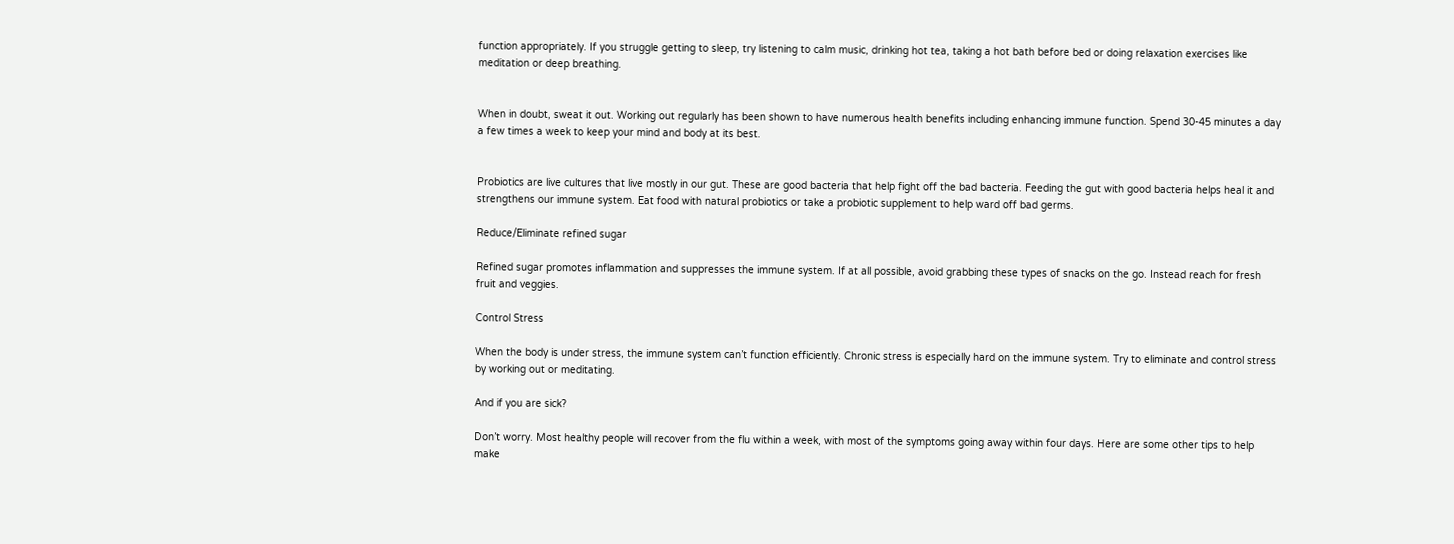function appropriately. If you struggle getting to sleep, try listening to calm music, drinking hot tea, taking a hot bath before bed or doing relaxation exercises like meditation or deep breathing.


When in doubt, sweat it out. Working out regularly has been shown to have numerous health benefits including enhancing immune function. Spend 30-45 minutes a day a few times a week to keep your mind and body at its best.


Probiotics are live cultures that live mostly in our gut. These are good bacteria that help fight off the bad bacteria. Feeding the gut with good bacteria helps heal it and strengthens our immune system. Eat food with natural probiotics or take a probiotic supplement to help ward off bad germs.

Reduce/Eliminate refined sugar

Refined sugar promotes inflammation and suppresses the immune system. If at all possible, avoid grabbing these types of snacks on the go. Instead reach for fresh fruit and veggies.

Control Stress

When the body is under stress, the immune system can’t function efficiently. Chronic stress is especially hard on the immune system. Try to eliminate and control stress by working out or meditating.

And if you are sick?

Don’t worry. Most healthy people will recover from the flu within a week, with most of the symptoms going away within four days. Here are some other tips to help make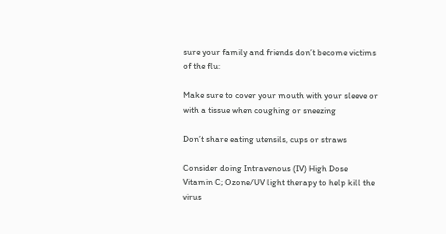sure your family and friends don’t become victims of the flu:

Make sure to cover your mouth with your sleeve or with a tissue when coughing or sneezing

Don’t share eating utensils, cups or straws

Consider doing Intravenous (IV) High Dose Vitamin C; Ozone/UV light therapy to help kill the virus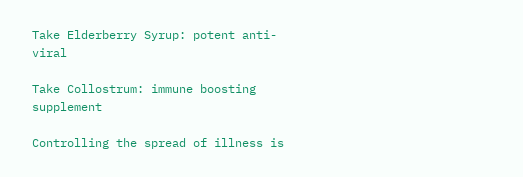Take Elderberry Syrup: potent anti-viral

Take Collostrum: immune boosting supplement

Controlling the spread of illness is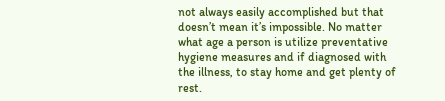not always easily accomplished but that doesn’t mean it’s impossible. No matter what age a person is utilize preventative hygiene measures and if diagnosed with the illness, to stay home and get plenty of rest.